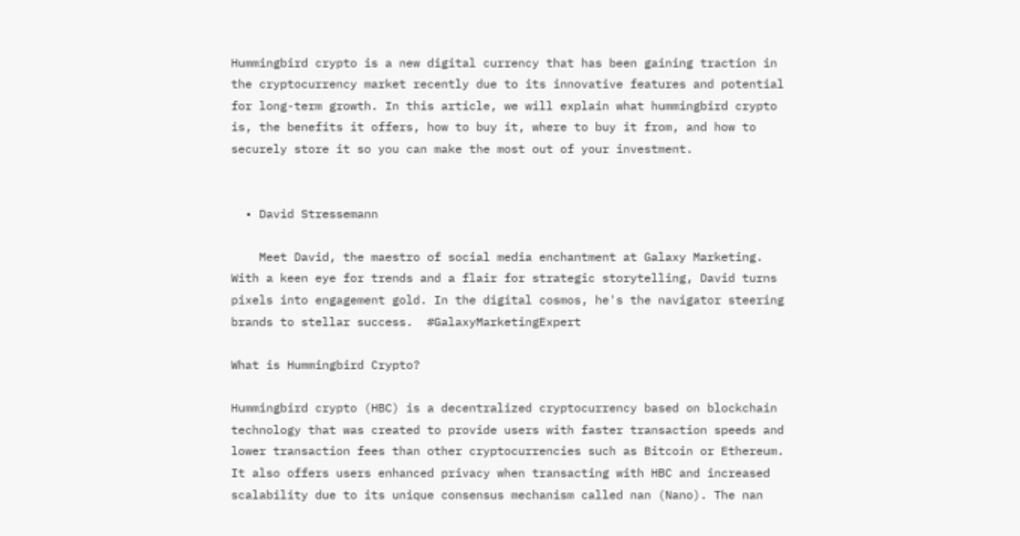Hummingbird crypto is a new digital currency that has been gaining traction in the cryptocurrency market recently due to its innovative features and potential for long-term growth. In this article, we will explain what hummingbird crypto is, the benefits it offers, how to buy it, where to buy it from, and how to securely store it so you can make the most out of your investment.


  • David Stressemann

    Meet David, the maestro of social media enchantment at Galaxy Marketing. With a keen eye for trends and a flair for strategic storytelling, David turns pixels into engagement gold. In the digital cosmos, he's the navigator steering brands to stellar success.  #GalaxyMarketingExpert

What is Hummingbird Crypto?

Hummingbird crypto (HBC) is a decentralized cryptocurrency based on blockchain technology that was created to provide users with faster transaction speeds and lower transaction fees than other cryptocurrencies such as Bitcoin or Ethereum. It also offers users enhanced privacy when transacting with HBC and increased scalability due to its unique consensus mechanism called nan (Nano). The nan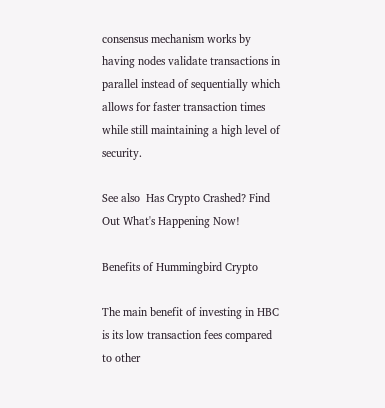consensus mechanism works by having nodes validate transactions in parallel instead of sequentially which allows for faster transaction times while still maintaining a high level of security.

See also  Has Crypto Crashed? Find Out What's Happening Now!

Benefits of Hummingbird Crypto

The main benefit of investing in HBC is its low transaction fees compared to other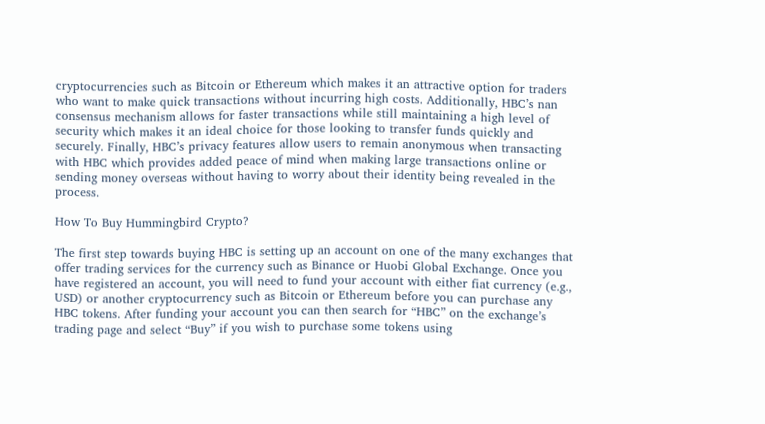cryptocurrencies such as Bitcoin or Ethereum which makes it an attractive option for traders who want to make quick transactions without incurring high costs. Additionally, HBC’s nan consensus mechanism allows for faster transactions while still maintaining a high level of security which makes it an ideal choice for those looking to transfer funds quickly and securely. Finally, HBC’s privacy features allow users to remain anonymous when transacting with HBC which provides added peace of mind when making large transactions online or sending money overseas without having to worry about their identity being revealed in the process.

How To Buy Hummingbird Crypto?

The first step towards buying HBC is setting up an account on one of the many exchanges that offer trading services for the currency such as Binance or Huobi Global Exchange. Once you have registered an account, you will need to fund your account with either fiat currency (e.g., USD) or another cryptocurrency such as Bitcoin or Ethereum before you can purchase any HBC tokens. After funding your account you can then search for “HBC” on the exchange’s trading page and select “Buy” if you wish to purchase some tokens using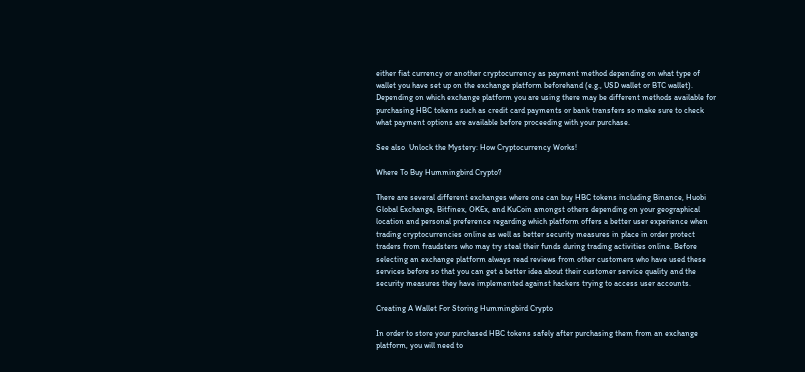either fiat currency or another cryptocurrency as payment method depending on what type of wallet you have set up on the exchange platform beforehand (e.g., USD wallet or BTC wallet). Depending on which exchange platform you are using there may be different methods available for purchasing HBC tokens such as credit card payments or bank transfers so make sure to check what payment options are available before proceeding with your purchase.

See also  Unlock the Mystery: How Cryptocurrency Works!

Where To Buy Hummingbird Crypto?

There are several different exchanges where one can buy HBC tokens including Binance, Huobi Global Exchange, Bitfinex, OKEx, and KuCoin amongst others depending on your geographical location and personal preference regarding which platform offers a better user experience when trading cryptocurrencies online as well as better security measures in place in order protect traders from fraudsters who may try steal their funds during trading activities online. Before selecting an exchange platform always read reviews from other customers who have used these services before so that you can get a better idea about their customer service quality and the security measures they have implemented against hackers trying to access user accounts.

Creating A Wallet For Storing Hummingbird Crypto

In order to store your purchased HBC tokens safely after purchasing them from an exchange platform, you will need to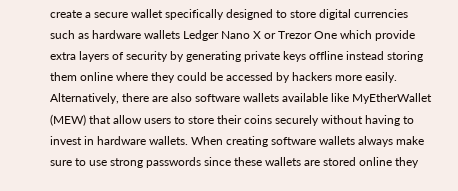create a secure wallet specifically designed to store digital currencies such as hardware wallets Ledger Nano X or Trezor One which provide extra layers of security by generating private keys offline instead storing them online where they could be accessed by hackers more easily. Alternatively, there are also software wallets available like MyEtherWallet (MEW) that allow users to store their coins securely without having to invest in hardware wallets. When creating software wallets always make sure to use strong passwords since these wallets are stored online they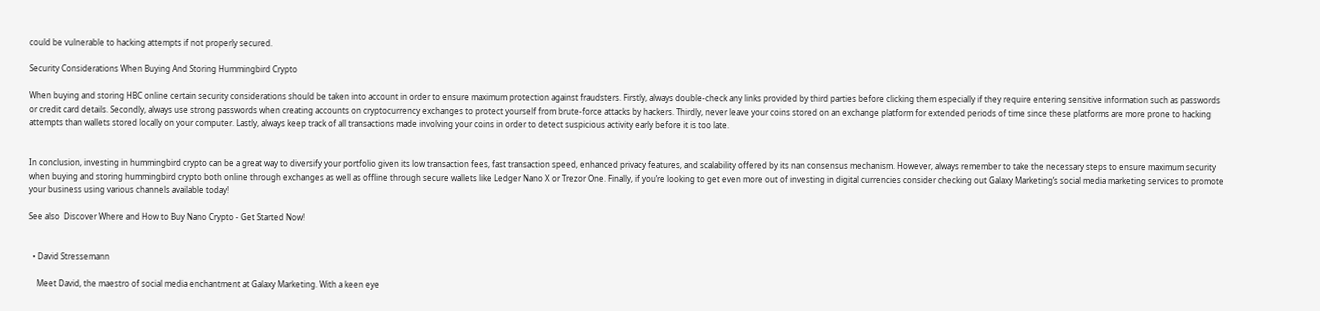could be vulnerable to hacking attempts if not properly secured.

Security Considerations When Buying And Storing Hummingbird Crypto

When buying and storing HBC online certain security considerations should be taken into account in order to ensure maximum protection against fraudsters. Firstly, always double-check any links provided by third parties before clicking them especially if they require entering sensitive information such as passwords or credit card details. Secondly, always use strong passwords when creating accounts on cryptocurrency exchanges to protect yourself from brute-force attacks by hackers. Thirdly, never leave your coins stored on an exchange platform for extended periods of time since these platforms are more prone to hacking attempts than wallets stored locally on your computer. Lastly, always keep track of all transactions made involving your coins in order to detect suspicious activity early before it is too late.


In conclusion, investing in hummingbird crypto can be a great way to diversify your portfolio given its low transaction fees, fast transaction speed, enhanced privacy features, and scalability offered by its nan consensus mechanism. However, always remember to take the necessary steps to ensure maximum security when buying and storing hummingbird crypto both online through exchanges as well as offline through secure wallets like Ledger Nano X or Trezor One. Finally, if you’re looking to get even more out of investing in digital currencies consider checking out Galaxy Marketing’s social media marketing services to promote your business using various channels available today!

See also  Discover Where and How to Buy Nano Crypto - Get Started Now!


  • David Stressemann

    Meet David, the maestro of social media enchantment at Galaxy Marketing. With a keen eye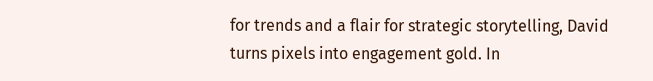for trends and a flair for strategic storytelling, David turns pixels into engagement gold. In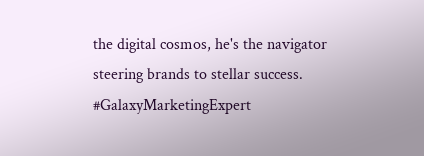the digital cosmos, he's the navigator steering brands to stellar success.  #GalaxyMarketingExpert